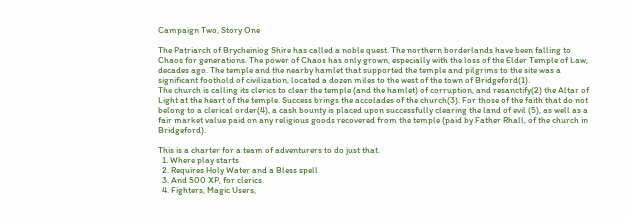Campaign Two, Story One

The Patriarch of Brycheiniog Shire has called a noble quest. The northern borderlands have been falling to Chaos for generations. The power of Chaos has only grown, especially with the loss of the Elder Temple of Law, decades ago. The temple and the nearby hamlet that supported the temple and pilgrims to the site was a significant foothold of civilization, located a dozen miles to the west of the town of Bridgeford(1).
The church is calling its clerics to clear the temple (and the hamlet) of corruption, and resanctify(2) the Altar of Light at the heart of the temple. Success brings the accolades of the church(3). For those of the faith that do not belong to a clerical order(4), a cash bounty is placed upon successfully clearing the land of evil (5), as well as a fair market value paid on any religious goods recovered from the temple (paid by Father Rhall, of the church in Bridgeford).

This is a charter for a team of adventurers to do just that.
  1. Where play starts
  2. Requires Holy Water and a Bless spell
  3. And 500 XP, for clerics.
  4. Fighters, Magic Users,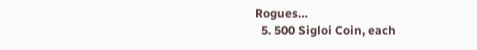Rogues…
  5. 500 Sigloi Coin, each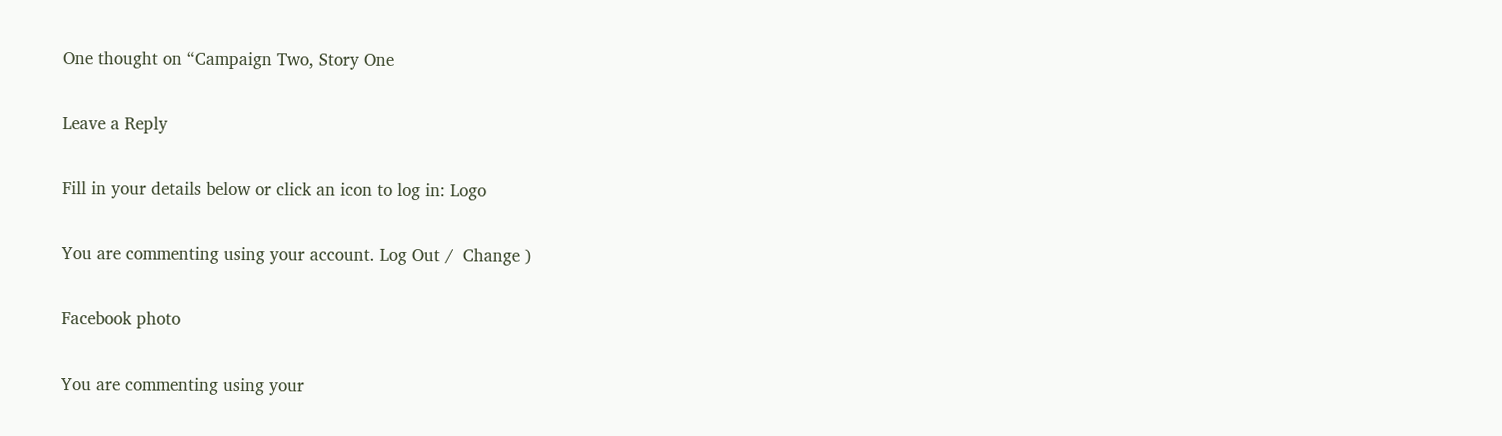One thought on “Campaign Two, Story One

Leave a Reply

Fill in your details below or click an icon to log in: Logo

You are commenting using your account. Log Out /  Change )

Facebook photo

You are commenting using your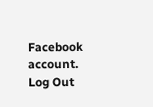Facebook account. Log Out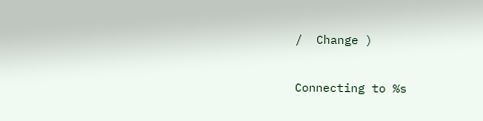/  Change )

Connecting to %s